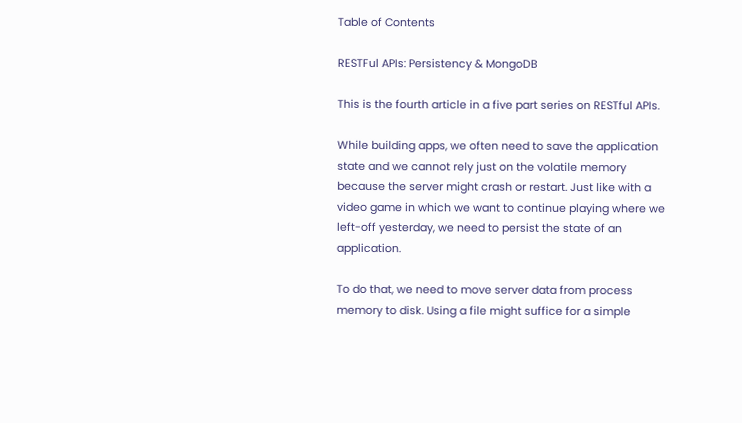Table of Contents

RESTFul APIs: Persistency & MongoDB

This is the fourth article in a five part series on RESTful APIs.

While building apps, we often need to save the application state and we cannot rely just on the volatile memory because the server might crash or restart. Just like with a video game in which we want to continue playing where we left-off yesterday, we need to persist the state of an application.

To do that, we need to move server data from process memory to disk. Using a file might suffice for a simple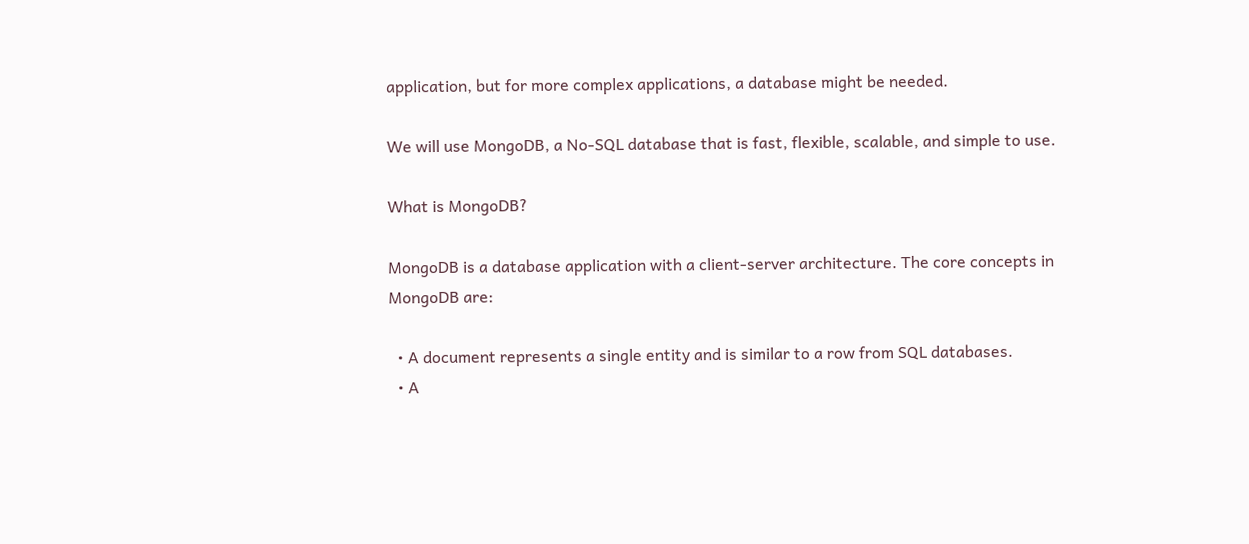application, but for more complex applications, a database might be needed.

We will use MongoDB, a No-SQL database that is fast, flexible, scalable, and simple to use.

What is MongoDB?

MongoDB is a database application with a client-server architecture. The core concepts in MongoDB are:

  • A document represents a single entity and is similar to a row from SQL databases.
  • A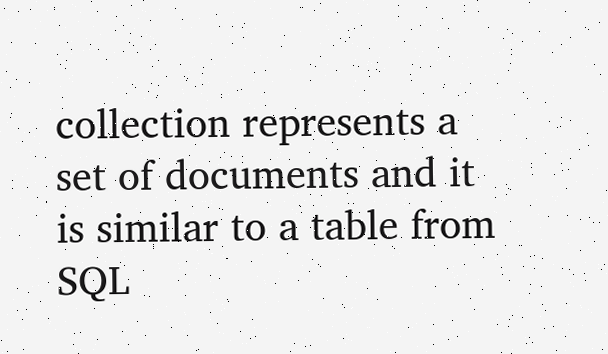collection represents a set of documents and it is similar to a table from SQL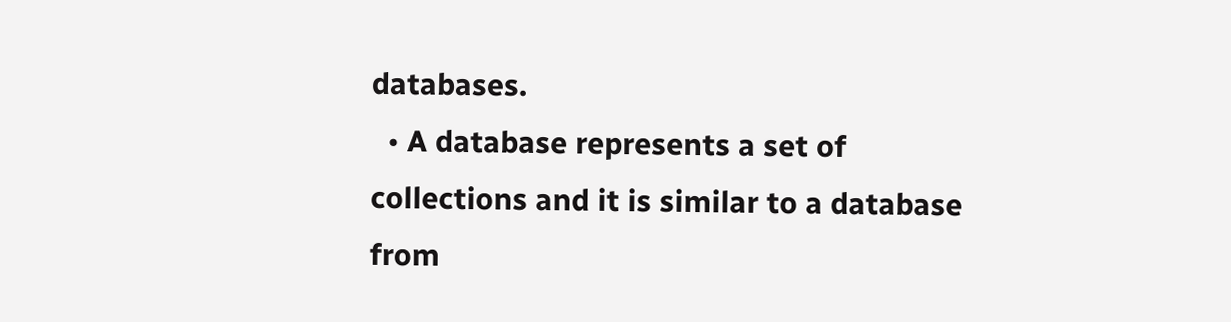databases.
  • A database represents a set of collections and it is similar to a database from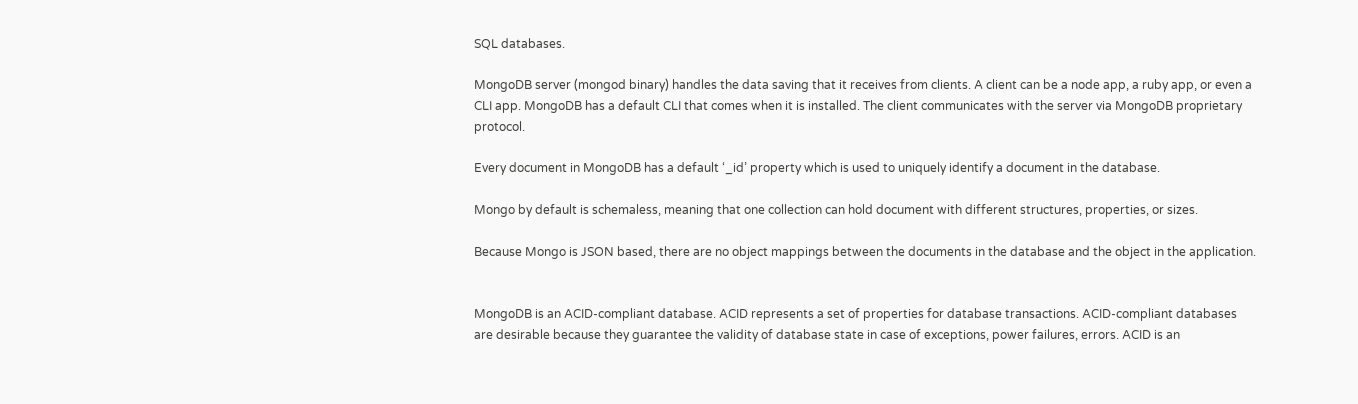SQL databases.

MongoDB server (mongod binary) handles the data saving that it receives from clients. A client can be a node app, a ruby app, or even a CLI app. MongoDB has a default CLI that comes when it is installed. The client communicates with the server via MongoDB proprietary protocol.

Every document in MongoDB has a default ‘_id’ property which is used to uniquely identify a document in the database.

Mongo by default is schemaless, meaning that one collection can hold document with different structures, properties, or sizes.

Because Mongo is JSON based, there are no object mappings between the documents in the database and the object in the application.


MongoDB is an ACID-compliant database. ACID represents a set of properties for database transactions. ACID-compliant databases are desirable because they guarantee the validity of database state in case of exceptions, power failures, errors. ACID is an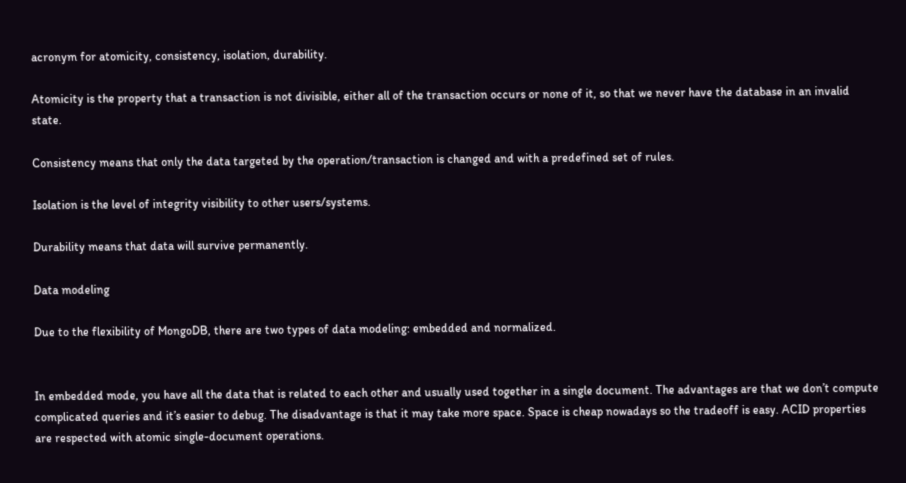acronym for atomicity, consistency, isolation, durability.

Atomicity is the property that a transaction is not divisible, either all of the transaction occurs or none of it, so that we never have the database in an invalid state.

Consistency means that only the data targeted by the operation/transaction is changed and with a predefined set of rules.

Isolation is the level of integrity visibility to other users/systems.

Durability means that data will survive permanently.

Data modeling

Due to the flexibility of MongoDB, there are two types of data modeling: embedded and normalized.


In embedded mode, you have all the data that is related to each other and usually used together in a single document. The advantages are that we don’t compute complicated queries and it’s easier to debug. The disadvantage is that it may take more space. Space is cheap nowadays so the tradeoff is easy. ACID properties are respected with atomic single-document operations.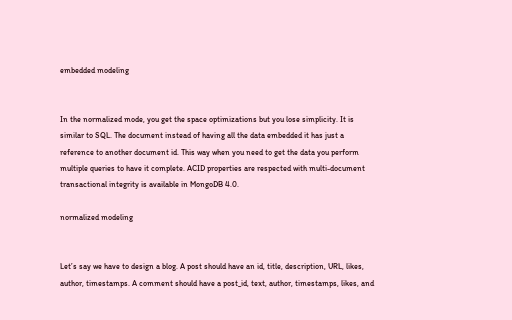embedded modeling


In the normalized mode, you get the space optimizations but you lose simplicity. It is similar to SQL. The document instead of having all the data embedded it has just a reference to another document id. This way when you need to get the data you perform multiple queries to have it complete. ACID properties are respected with multi-document transactional integrity is available in MongoDB 4.0.

normalized modeling


Let’s say we have to design a blog. A post should have an id, title, description, URL, likes, author, timestamps. A comment should have a post_id, text, author, timestamps, likes, and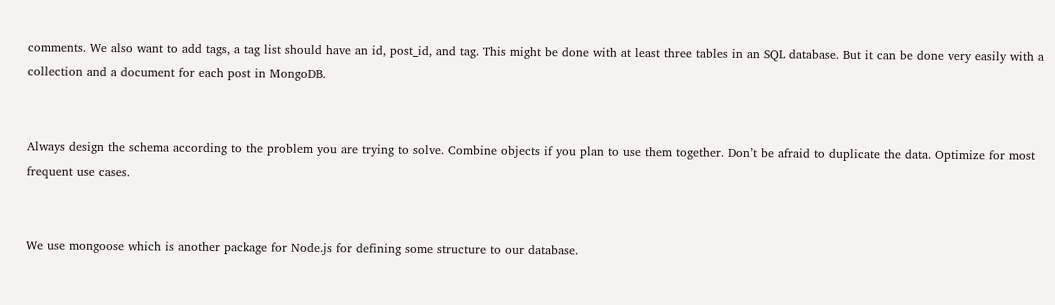comments. We also want to add tags, a tag list should have an id, post_id, and tag. This might be done with at least three tables in an SQL database. But it can be done very easily with a collection and a document for each post in MongoDB.


Always design the schema according to the problem you are trying to solve. Combine objects if you plan to use them together. Don’t be afraid to duplicate the data. Optimize for most frequent use cases.


We use mongoose which is another package for Node.js for defining some structure to our database.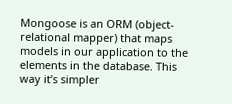Mongoose is an ORM (object-relational mapper) that maps models in our application to the elements in the database. This way it’s simpler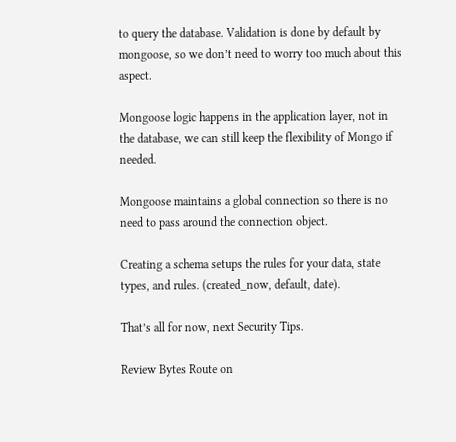to query the database. Validation is done by default by mongoose, so we don’t need to worry too much about this aspect.

Mongoose logic happens in the application layer, not in the database, we can still keep the flexibility of Mongo if needed.

Mongoose maintains a global connection so there is no need to pass around the connection object.

Creating a schema setups the rules for your data, state types, and rules. (created_now, default, date).

That’s all for now, next Security Tips.

Review Bytes Route on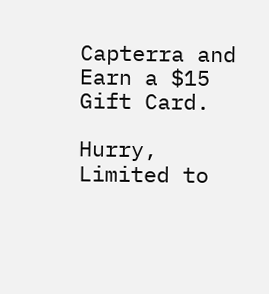Capterra and Earn a $15 Gift Card.

Hurry, Limited to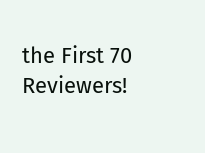the First 70 Reviewers!